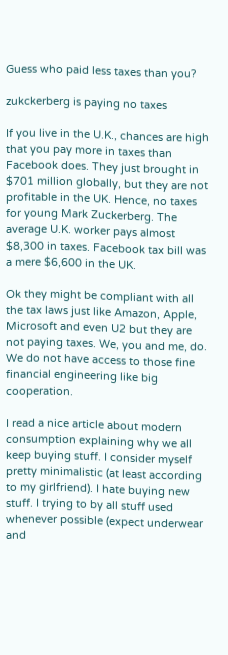Guess who paid less taxes than you?

zukckerberg is paying no taxes

If you live in the U.K., chances are high that you pay more in taxes than Facebook does. They just brought in $701 million globally, but they are not profitable in the UK. Hence, no taxes for young Mark Zuckerberg. The average U.K. worker pays almost $8,300 in taxes. Facebook tax bill was a mere $6,600 in the UK.

Ok they might be compliant with all the tax laws just like Amazon, Apple, Microsoft and even U2 but they are not paying taxes. We, you and me, do. We do not have access to those fine financial engineering like big cooperation.

I read a nice article about modern consumption explaining why we all keep buying stuff. I consider myself pretty minimalistic (at least according to my girlfriend). I hate buying new stuff. I trying to by all stuff used whenever possible (expect underwear and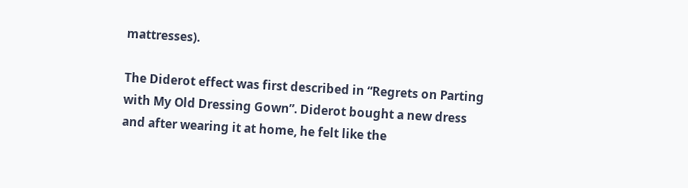mattresses).

The Diderot effect was first described in “Regrets on Parting with My Old Dressing Gown”. Diderot bought a new dress and after wearing it at home, he felt like the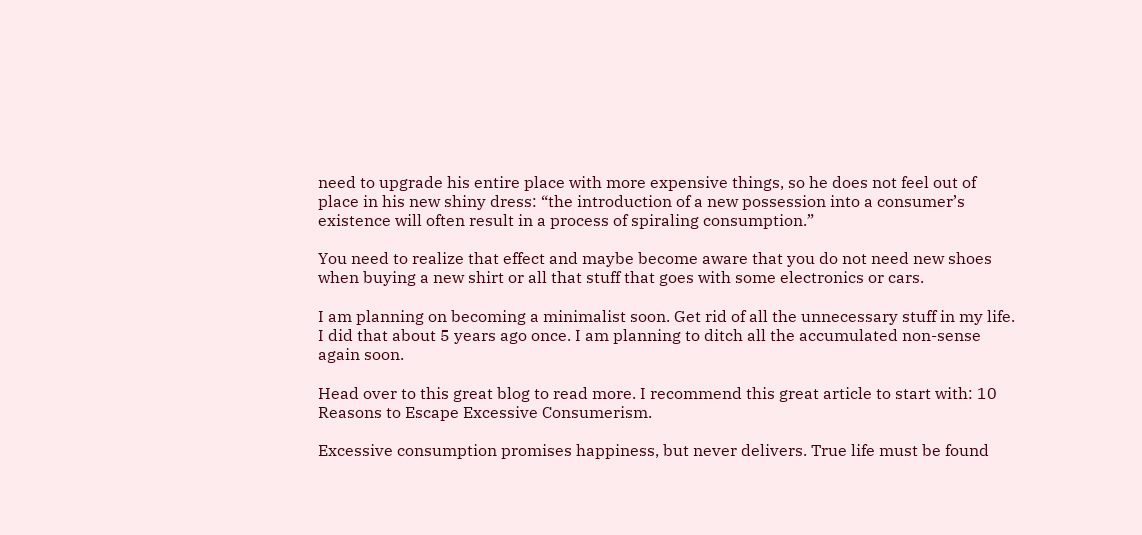need to upgrade his entire place with more expensive things, so he does not feel out of place in his new shiny dress: “the introduction of a new possession into a consumer’s existence will often result in a process of spiraling consumption.”

You need to realize that effect and maybe become aware that you do not need new shoes when buying a new shirt or all that stuff that goes with some electronics or cars.

I am planning on becoming a minimalist soon. Get rid of all the unnecessary stuff in my life. I did that about 5 years ago once. I am planning to ditch all the accumulated non-sense again soon.

Head over to this great blog to read more. I recommend this great article to start with: 10 Reasons to Escape Excessive Consumerism.

Excessive consumption promises happiness, but never delivers. True life must be found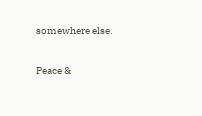somewhere else.

Peace &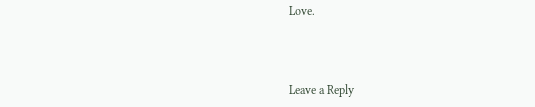Love.



Leave a Reply